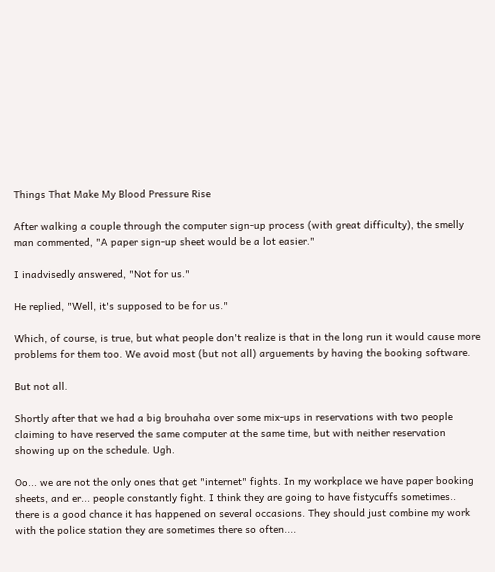Things That Make My Blood Pressure Rise

After walking a couple through the computer sign-up process (with great difficulty), the smelly man commented, "A paper sign-up sheet would be a lot easier."

I inadvisedly answered, "Not for us."

He replied, "Well, it's supposed to be for us."

Which, of course, is true, but what people don't realize is that in the long run it would cause more problems for them too. We avoid most (but not all) arguements by having the booking software.

But not all.

Shortly after that we had a big brouhaha over some mix-ups in reservations with two people claiming to have reserved the same computer at the same time, but with neither reservation showing up on the schedule. Ugh.

Oo... we are not the only ones that get "internet" fights. In my workplace we have paper booking sheets, and er... people constantly fight. I think they are going to have fistycuffs sometimes.. there is a good chance it has happened on several occasions. They should just combine my work with the police station they are sometimes there so often....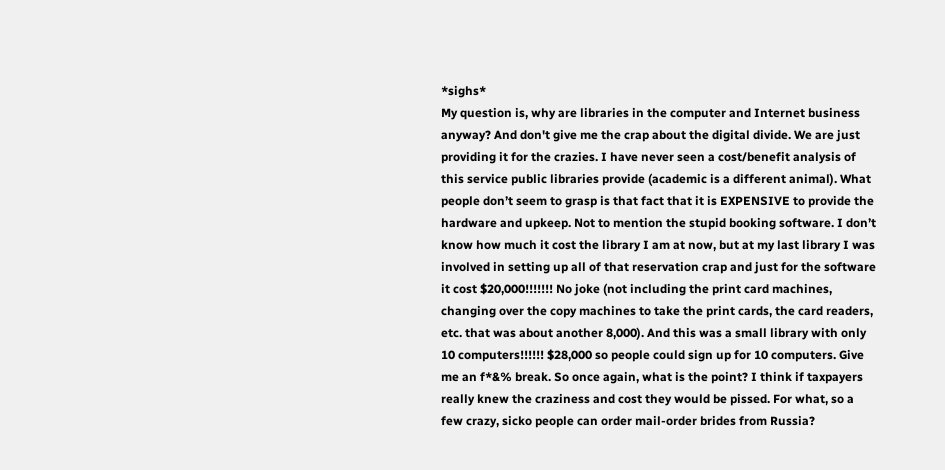*sighs*
My question is, why are libraries in the computer and Internet business anyway? And don't give me the crap about the digital divide. We are just providing it for the crazies. I have never seen a cost/benefit analysis of this service public libraries provide (academic is a different animal). What people don’t seem to grasp is that fact that it is EXPENSIVE to provide the hardware and upkeep. Not to mention the stupid booking software. I don’t know how much it cost the library I am at now, but at my last library I was involved in setting up all of that reservation crap and just for the software it cost $20,000!!!!!!! No joke (not including the print card machines, changing over the copy machines to take the print cards, the card readers, etc. that was about another 8,000). And this was a small library with only 10 computers!!!!!! $28,000 so people could sign up for 10 computers. Give me an f*&% break. So once again, what is the point? I think if taxpayers really knew the craziness and cost they would be pissed. For what, so a few crazy, sicko people can order mail-order brides from Russia?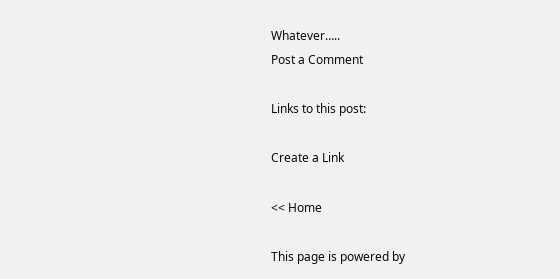Whatever…..
Post a Comment

Links to this post:

Create a Link

<< Home

This page is powered by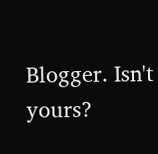Blogger. Isn't yours?